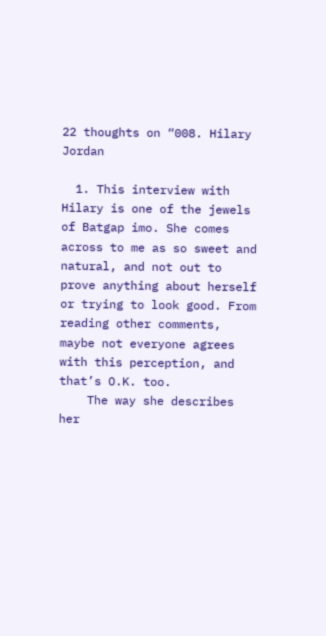22 thoughts on “008. Hilary Jordan

  1. This interview with Hilary is one of the jewels of Batgap imo. She comes across to me as so sweet and natural, and not out to prove anything about herself or trying to look good. From reading other comments, maybe not everyone agrees with this perception, and that’s O.K. too.
    The way she describes her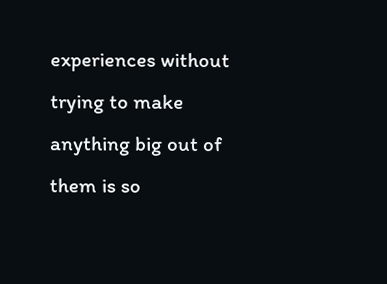experiences without trying to make anything big out of them is so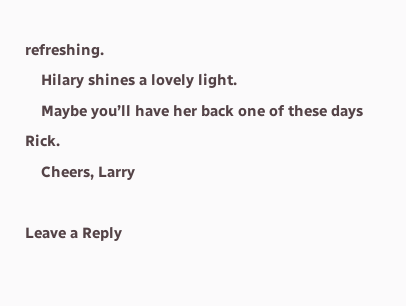refreshing.
    Hilary shines a lovely light.
    Maybe you’ll have her back one of these days Rick.
    Cheers, Larry

Leave a Reply